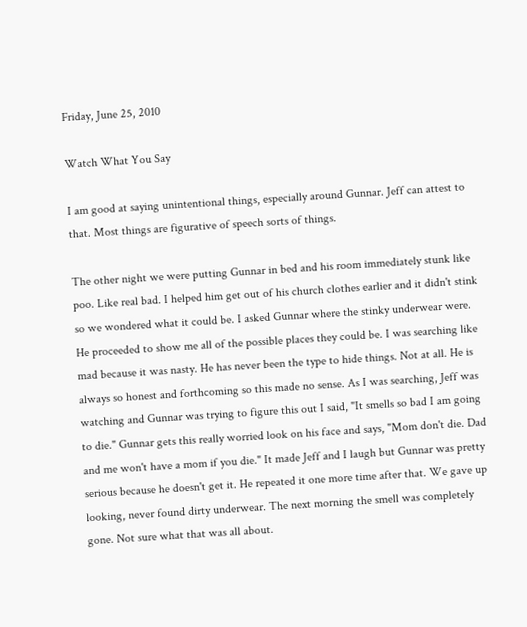Friday, June 25, 2010

Watch What You Say

I am good at saying unintentional things, especially around Gunnar. Jeff can attest to that. Most things are figurative of speech sorts of things.

The other night we were putting Gunnar in bed and his room immediately stunk like poo. Like real bad. I helped him get out of his church clothes earlier and it didn't stink so we wondered what it could be. I asked Gunnar where the stinky underwear were. He proceeded to show me all of the possible places they could be. I was searching like mad because it was nasty. He has never been the type to hide things. Not at all. He is always so honest and forthcoming so this made no sense. As I was searching, Jeff was watching and Gunnar was trying to figure this out I said, "It smells so bad I am going to die." Gunnar gets this really worried look on his face and says, "Mom don't die. Dad and me won't have a mom if you die." It made Jeff and I laugh but Gunnar was pretty serious because he doesn't get it. He repeated it one more time after that. We gave up looking, never found dirty underwear. The next morning the smell was completely gone. Not sure what that was all about.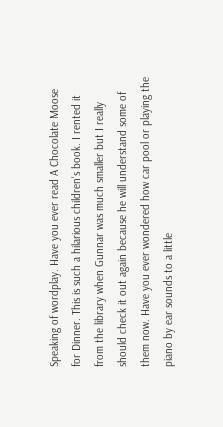Speaking of wordplay. Have you ever read A Chocolate Moose for Dinner. This is such a hilarious children's book. I rented it from the library when Gunnar was much smaller but I really should check it out again because he will understand some of them now. Have you ever wondered how car pool or playing the piano by ear sounds to a little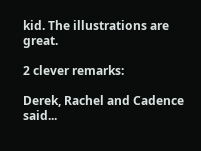kid. The illustrations are great.

2 clever remarks:

Derek, Rachel and Cadence said...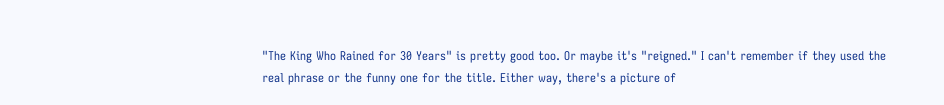"The King Who Rained for 30 Years" is pretty good too. Or maybe it's "reigned." I can't remember if they used the real phrase or the funny one for the title. Either way, there's a picture of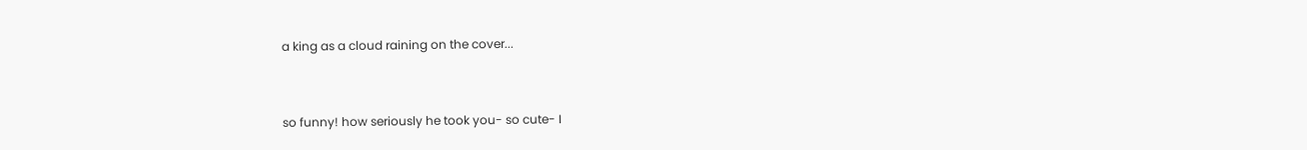a king as a cloud raining on the cover...


so funny! how seriously he took you- so cute- I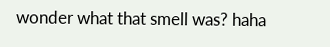wonder what that smell was? haha